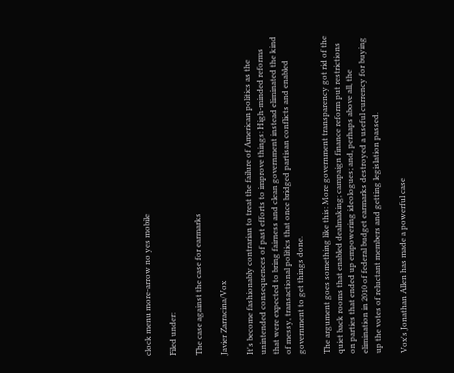clock menu more-arrow no yes mobile

Filed under:

The case against the case for earmarks

Javier Zarracina/Vox

It's become fashionably contrarian to treat the failure of American politics as the unintended consequences of past efforts to improve things: High-minded reforms that were expected to bring fairness and clean government instead eliminated the kind of messy, transactional politics that once bridged partisan conflicts and enabled government to get things done.

The argument goes something like this: More government transparency got rid of the quiet back rooms that enabled dealmaking; campaign finance reform put restrictions on parties that ended up empowering ideologues; and, perhaps above all, the elimination in 2010 of federal budget earmarks destroyed a useful currency for buying up the votes of reluctant members and getting legislation passed.

Vox's Jonathan Allen has made a powerful case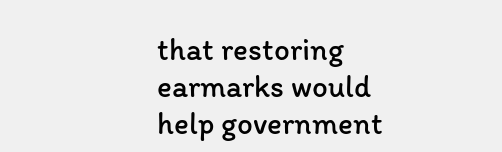that restoring earmarks would help government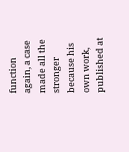function again, a case made all the stronger because his own work, published at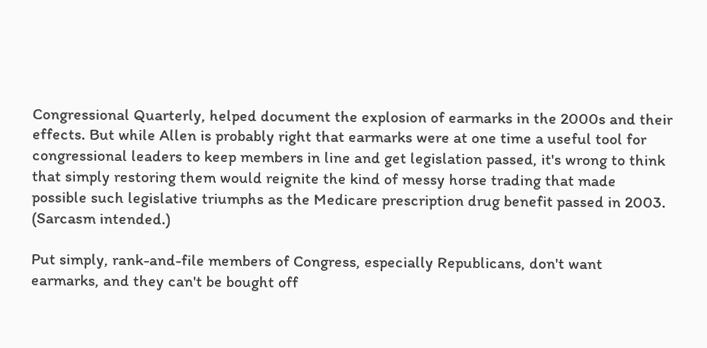Congressional Quarterly, helped document the explosion of earmarks in the 2000s and their effects. But while Allen is probably right that earmarks were at one time a useful tool for congressional leaders to keep members in line and get legislation passed, it's wrong to think that simply restoring them would reignite the kind of messy horse trading that made possible such legislative triumphs as the Medicare prescription drug benefit passed in 2003. (Sarcasm intended.)

Put simply, rank-and-file members of Congress, especially Republicans, don't want earmarks, and they can't be bought off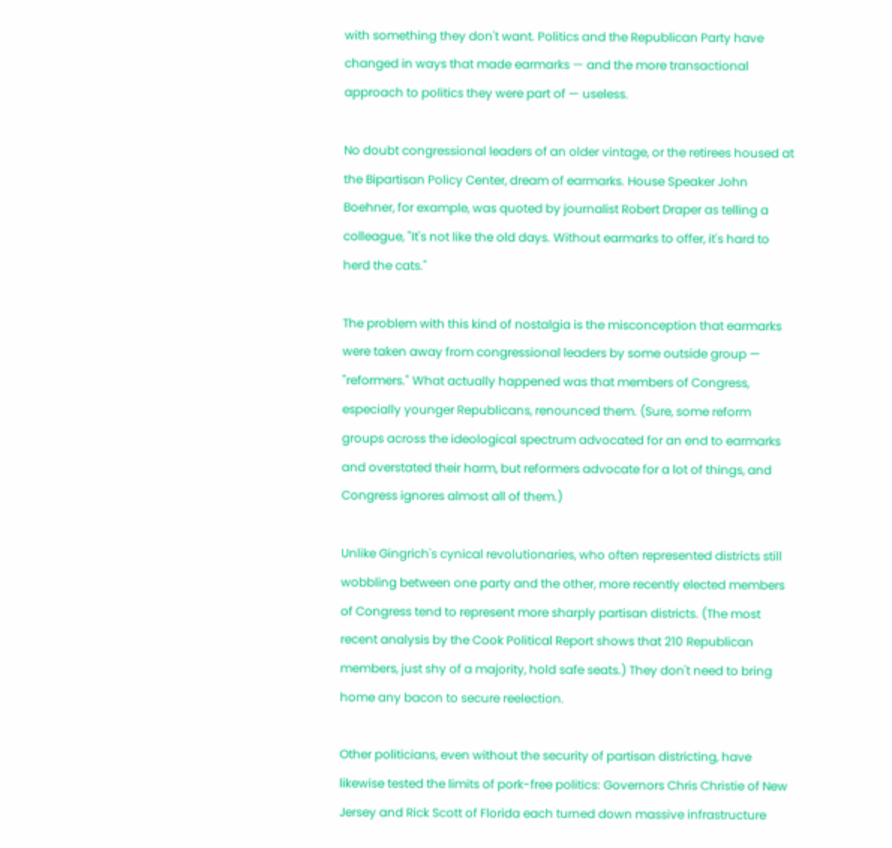with something they don't want. Politics and the Republican Party have changed in ways that made earmarks — and the more transactional approach to politics they were part of — useless.

No doubt congressional leaders of an older vintage, or the retirees housed at the Bipartisan Policy Center, dream of earmarks. House Speaker John Boehner, for example, was quoted by journalist Robert Draper as telling a colleague, "It's not like the old days. Without earmarks to offer, it's hard to herd the cats."

The problem with this kind of nostalgia is the misconception that earmarks were taken away from congressional leaders by some outside group — "reformers." What actually happened was that members of Congress, especially younger Republicans, renounced them. (Sure, some reform groups across the ideological spectrum advocated for an end to earmarks and overstated their harm, but reformers advocate for a lot of things, and Congress ignores almost all of them.)

Unlike Gingrich's cynical revolutionaries, who often represented districts still wobbling between one party and the other, more recently elected members of Congress tend to represent more sharply partisan districts. (The most recent analysis by the Cook Political Report shows that 210 Republican members, just shy of a majority, hold safe seats.) They don't need to bring home any bacon to secure reelection.

Other politicians, even without the security of partisan districting, have likewise tested the limits of pork-free politics: Governors Chris Christie of New Jersey and Rick Scott of Florida each turned down massive infrastructure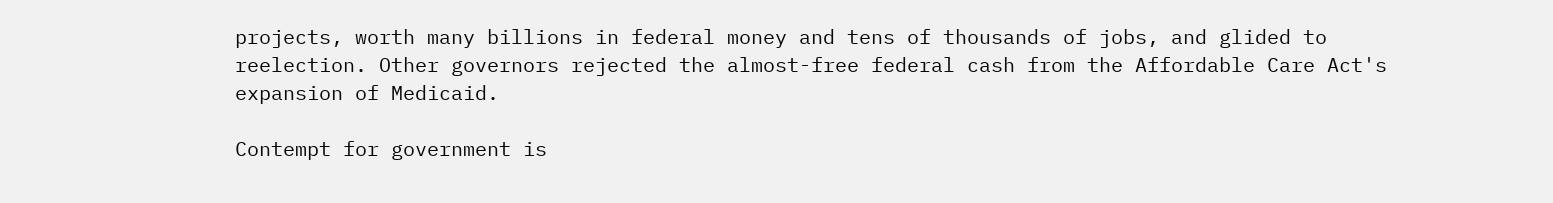projects, worth many billions in federal money and tens of thousands of jobs, and glided to reelection. Other governors rejected the almost-free federal cash from the Affordable Care Act's expansion of Medicaid.

Contempt for government is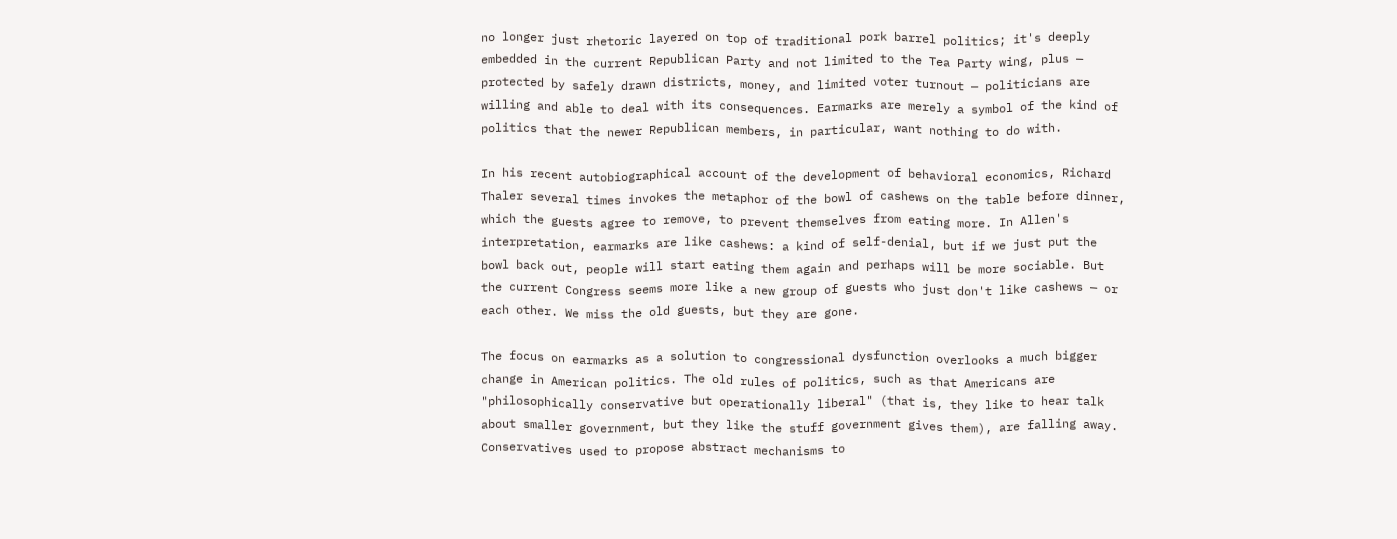no longer just rhetoric layered on top of traditional pork barrel politics; it's deeply embedded in the current Republican Party and not limited to the Tea Party wing, plus — protected by safely drawn districts, money, and limited voter turnout — politicians are willing and able to deal with its consequences. Earmarks are merely a symbol of the kind of politics that the newer Republican members, in particular, want nothing to do with.

In his recent autobiographical account of the development of behavioral economics, Richard Thaler several times invokes the metaphor of the bowl of cashews on the table before dinner, which the guests agree to remove, to prevent themselves from eating more. In Allen's interpretation, earmarks are like cashews: a kind of self-denial, but if we just put the bowl back out, people will start eating them again and perhaps will be more sociable. But the current Congress seems more like a new group of guests who just don't like cashews — or each other. We miss the old guests, but they are gone.

The focus on earmarks as a solution to congressional dysfunction overlooks a much bigger change in American politics. The old rules of politics, such as that Americans are "philosophically conservative but operationally liberal" (that is, they like to hear talk about smaller government, but they like the stuff government gives them), are falling away. Conservatives used to propose abstract mechanisms to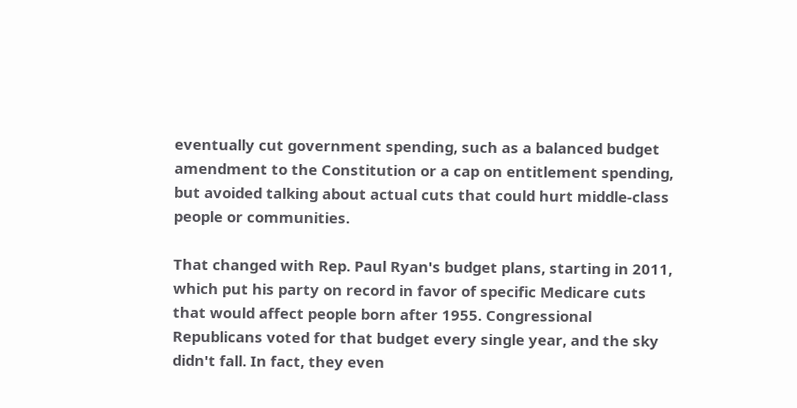eventually cut government spending, such as a balanced budget amendment to the Constitution or a cap on entitlement spending, but avoided talking about actual cuts that could hurt middle-class people or communities.

That changed with Rep. Paul Ryan's budget plans, starting in 2011, which put his party on record in favor of specific Medicare cuts that would affect people born after 1955. Congressional Republicans voted for that budget every single year, and the sky didn't fall. In fact, they even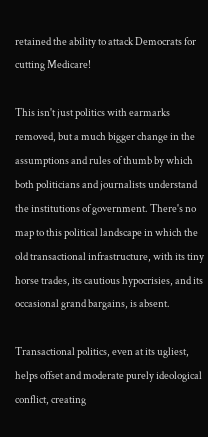retained the ability to attack Democrats for cutting Medicare!

This isn't just politics with earmarks removed, but a much bigger change in the assumptions and rules of thumb by which both politicians and journalists understand the institutions of government. There's no map to this political landscape in which the old transactional infrastructure, with its tiny horse trades, its cautious hypocrisies, and its occasional grand bargains, is absent.

Transactional politics, even at its ugliest, helps offset and moderate purely ideological conflict, creating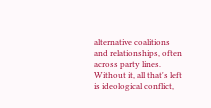alternative coalitions and relationships, often across party lines. Without it, all that's left is ideological conflict,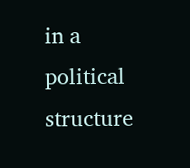in a political structure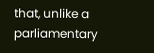that, unlike a parliamentary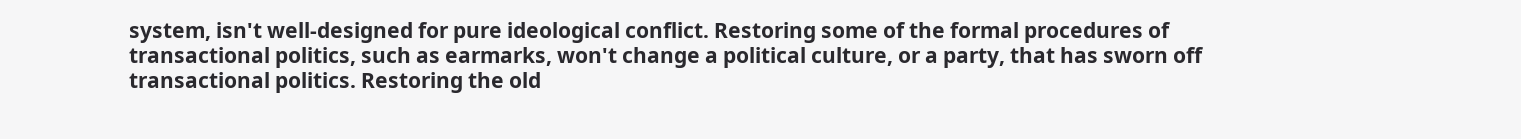system, isn't well-designed for pure ideological conflict. Restoring some of the formal procedures of transactional politics, such as earmarks, won't change a political culture, or a party, that has sworn off transactional politics. Restoring the old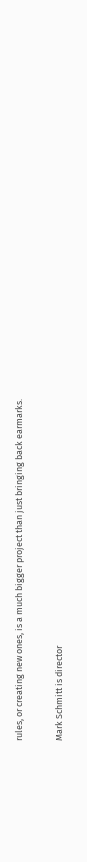rules, or creating new ones, is a much bigger project than just bringing back earmarks.

Mark Schmitt is director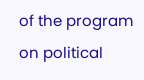of the program on political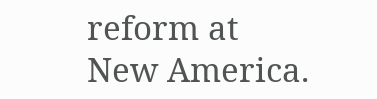reform at New America.